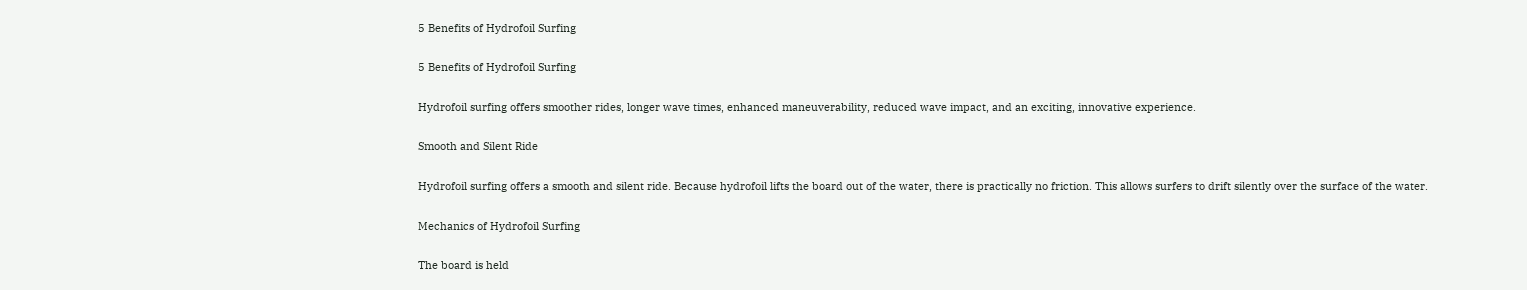5 Benefits of Hydrofoil Surfing

5 Benefits of Hydrofoil Surfing

Hydrofoil surfing offers smoother rides, longer wave times, enhanced maneuverability, reduced wave impact, and an exciting, innovative experience.

Smooth and Silent Ride

Hydrofoil surfing offers a smooth and silent ride. Because hydrofoil lifts the board out of the water, there is practically no friction. This allows surfers to drift silently over the surface of the water.

Mechanics of Hydrofoil Surfing

The board is held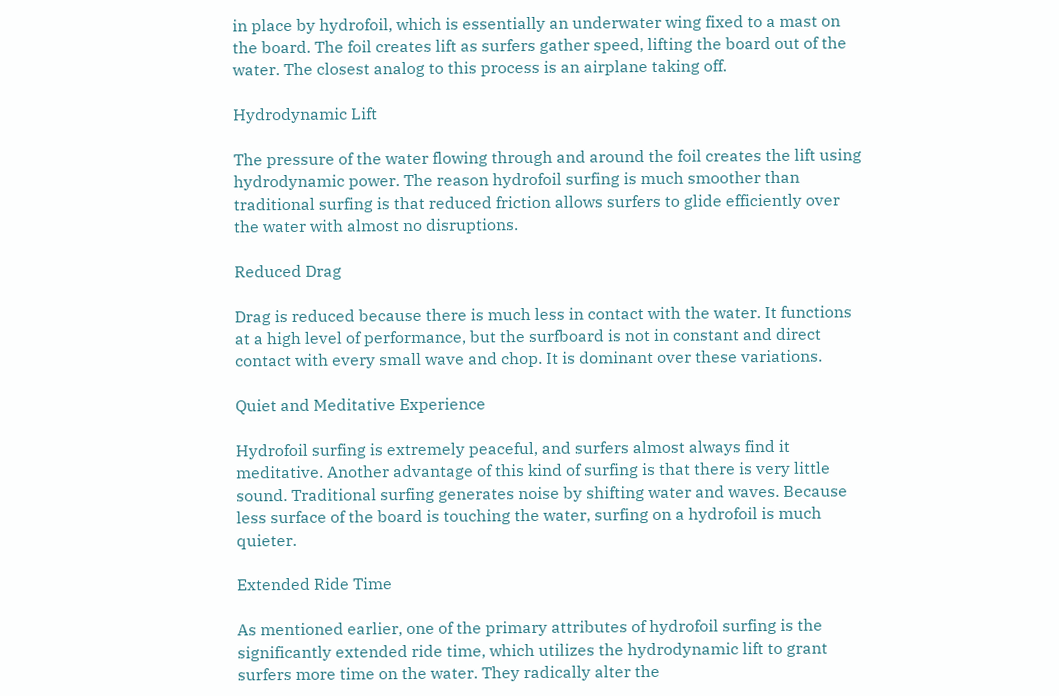in place by hydrofoil, which is essentially an underwater wing fixed to a mast on the board. The foil creates lift as surfers gather speed, lifting the board out of the water. The closest analog to this process is an airplane taking off.

Hydrodynamic Lift

The pressure of the water flowing through and around the foil creates the lift using hydrodynamic power. The reason hydrofoil surfing is much smoother than traditional surfing is that reduced friction allows surfers to glide efficiently over the water with almost no disruptions.

Reduced Drag

Drag is reduced because there is much less in contact with the water. It functions at a high level of performance, but the surfboard is not in constant and direct contact with every small wave and chop. It is dominant over these variations.

Quiet and Meditative Experience

Hydrofoil surfing is extremely peaceful, and surfers almost always find it meditative. Another advantage of this kind of surfing is that there is very little sound. Traditional surfing generates noise by shifting water and waves. Because less surface of the board is touching the water, surfing on a hydrofoil is much quieter.

Extended Ride Time

As mentioned earlier, one of the primary attributes of hydrofoil surfing is the significantly extended ride time, which utilizes the hydrodynamic lift to grant surfers more time on the water. They radically alter the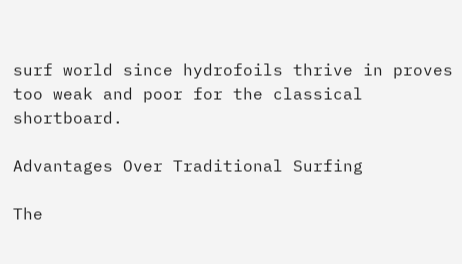surf world since hydrofoils thrive in proves too weak and poor for the classical shortboard.

Advantages Over Traditional Surfing

The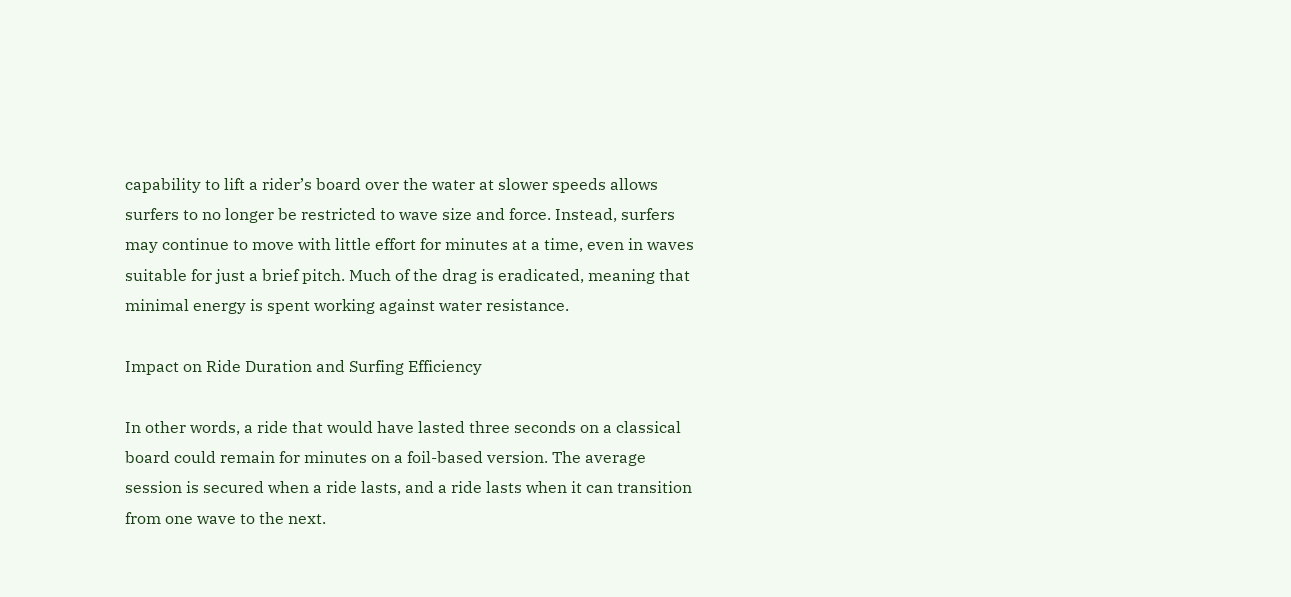capability to lift a rider’s board over the water at slower speeds allows surfers to no longer be restricted to wave size and force. Instead, surfers may continue to move with little effort for minutes at a time, even in waves suitable for just a brief pitch. Much of the drag is eradicated, meaning that minimal energy is spent working against water resistance.

Impact on Ride Duration and Surfing Efficiency

In other words, a ride that would have lasted three seconds on a classical board could remain for minutes on a foil-based version. The average session is secured when a ride lasts, and a ride lasts when it can transition from one wave to the next.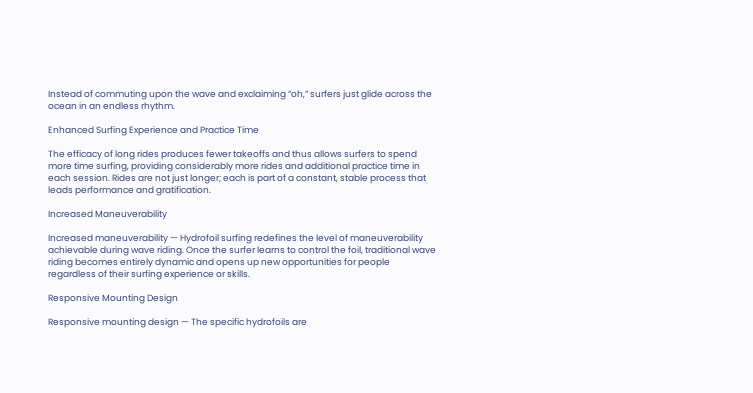Instead of commuting upon the wave and exclaiming “oh,” surfers just glide across the ocean in an endless rhythm.

Enhanced Surfing Experience and Practice Time

The efficacy of long rides produces fewer takeoffs and thus allows surfers to spend more time surfing, providing considerably more rides and additional practice time in each session. Rides are not just longer; each is part of a constant, stable process that leads performance and gratification.

Increased Maneuverability

Increased maneuverability — Hydrofoil surfing redefines the level of maneuverability achievable during wave riding. Once the surfer learns to control the foil, traditional wave riding becomes entirely dynamic and opens up new opportunities for people regardless of their surfing experience or skills.

Responsive Mounting Design

Responsive mounting design — The specific hydrofoils are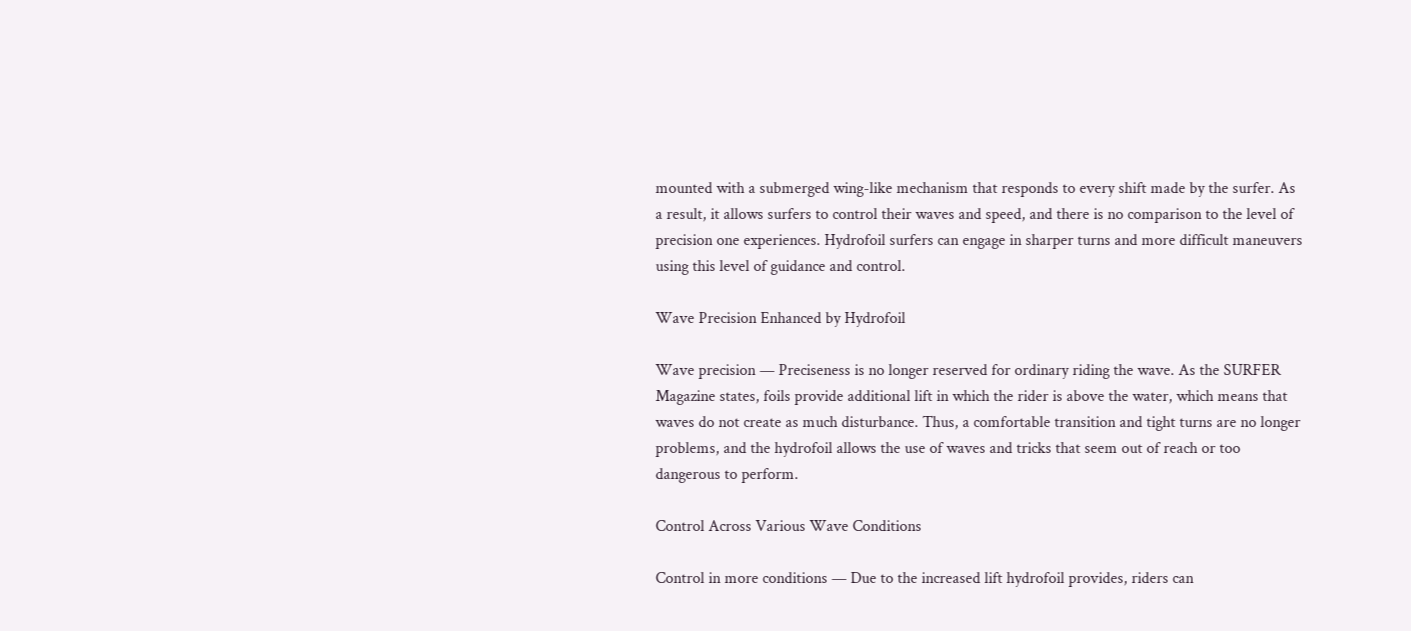mounted with a submerged wing-like mechanism that responds to every shift made by the surfer. As a result, it allows surfers to control their waves and speed, and there is no comparison to the level of precision one experiences. Hydrofoil surfers can engage in sharper turns and more difficult maneuvers using this level of guidance and control.

Wave Precision Enhanced by Hydrofoil

Wave precision — Preciseness is no longer reserved for ordinary riding the wave. As the SURFER Magazine states, foils provide additional lift in which the rider is above the water, which means that waves do not create as much disturbance. Thus, a comfortable transition and tight turns are no longer problems, and the hydrofoil allows the use of waves and tricks that seem out of reach or too dangerous to perform.

Control Across Various Wave Conditions

Control in more conditions — Due to the increased lift hydrofoil provides, riders can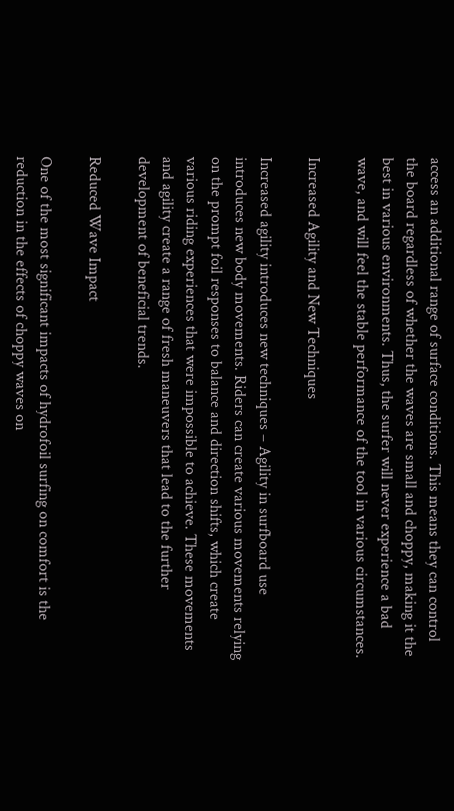access an additional range of surface conditions. This means they can control the board regardless of whether the waves are small and choppy, making it the best in various environments. Thus, the surfer will never experience a bad wave, and will feel the stable performance of the tool in various circumstances.

Increased Agility and New Techniques

Increased agility introduces new techniques – Agility in surfboard use introduces new body movements. Riders can create various movements relying on the prompt foil responses to balance and direction shifts, which create various riding experiences that were impossible to achieve. These movements and agility create a range of fresh maneuvers that lead to the further development of beneficial trends.

Reduced Wave Impact

One of the most significant impacts of hydrofoil surfing on comfort is the reduction in the effects of choppy waves on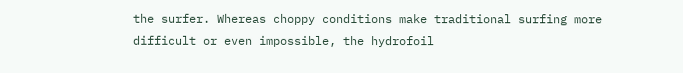the surfer. Whereas choppy conditions make traditional surfing more difficult or even impossible, the hydrofoil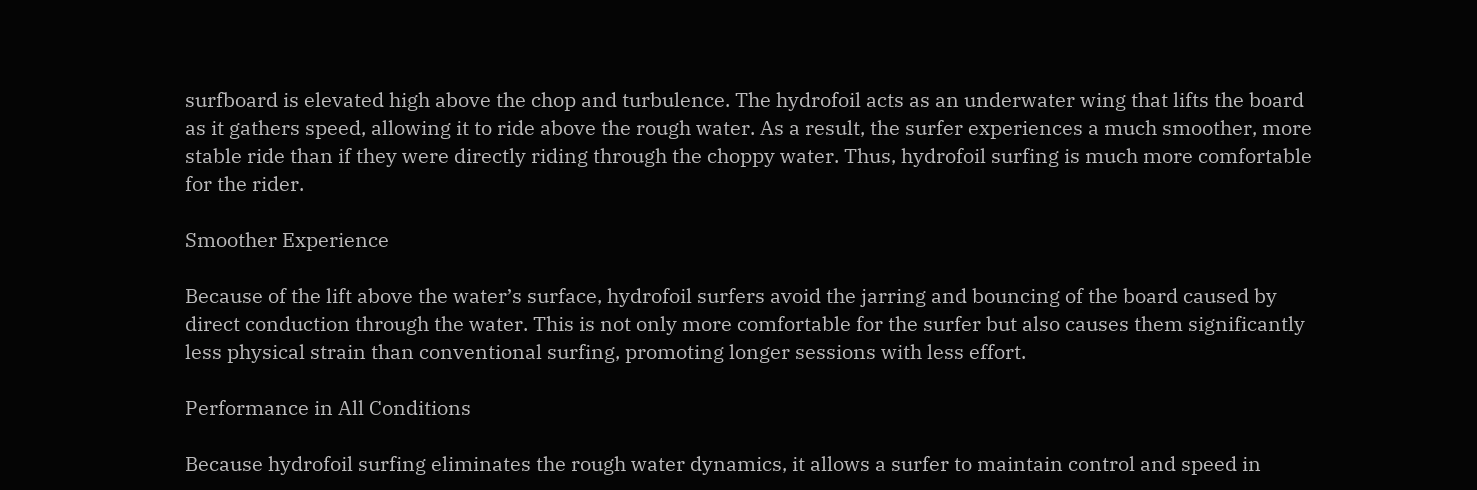surfboard is elevated high above the chop and turbulence. The hydrofoil acts as an underwater wing that lifts the board as it gathers speed, allowing it to ride above the rough water. As a result, the surfer experiences a much smoother, more stable ride than if they were directly riding through the choppy water. Thus, hydrofoil surfing is much more comfortable for the rider.

Smoother Experience

Because of the lift above the water’s surface, hydrofoil surfers avoid the jarring and bouncing of the board caused by direct conduction through the water. This is not only more comfortable for the surfer but also causes them significantly less physical strain than conventional surfing, promoting longer sessions with less effort.

Performance in All Conditions

Because hydrofoil surfing eliminates the rough water dynamics, it allows a surfer to maintain control and speed in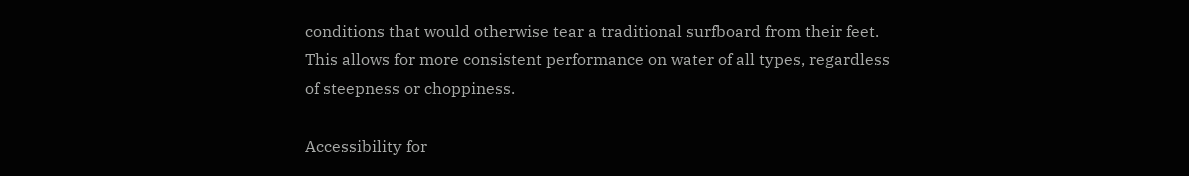conditions that would otherwise tear a traditional surfboard from their feet. This allows for more consistent performance on water of all types, regardless of steepness or choppiness.

Accessibility for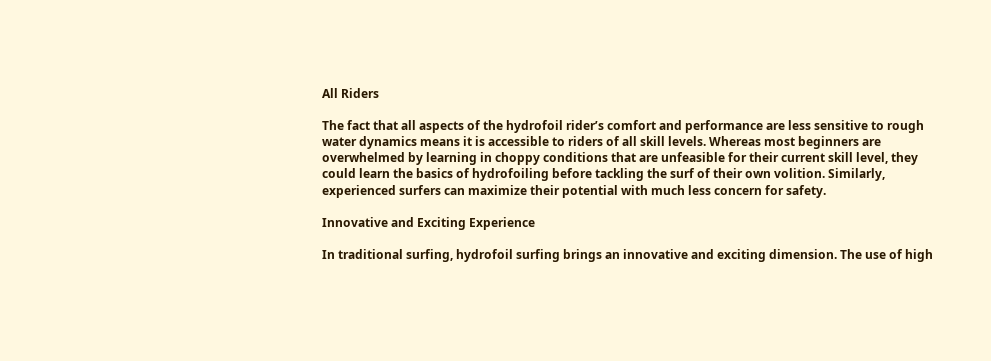All Riders

The fact that all aspects of the hydrofoil rider’s comfort and performance are less sensitive to rough water dynamics means it is accessible to riders of all skill levels. Whereas most beginners are overwhelmed by learning in choppy conditions that are unfeasible for their current skill level, they could learn the basics of hydrofoiling before tackling the surf of their own volition. Similarly, experienced surfers can maximize their potential with much less concern for safety.

Innovative and Exciting Experience

In traditional surfing, hydrofoil surfing brings an innovative and exciting dimension. The use of high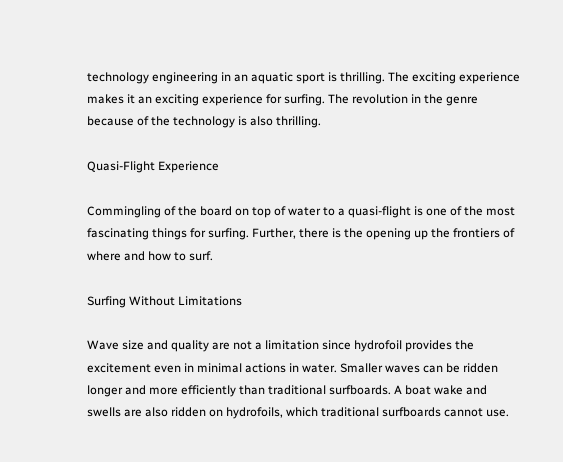technology engineering in an aquatic sport is thrilling. The exciting experience makes it an exciting experience for surfing. The revolution in the genre because of the technology is also thrilling.

Quasi-Flight Experience

Commingling of the board on top of water to a quasi-flight is one of the most fascinating things for surfing. Further, there is the opening up the frontiers of where and how to surf.

Surfing Without Limitations

Wave size and quality are not a limitation since hydrofoil provides the excitement even in minimal actions in water. Smaller waves can be ridden longer and more efficiently than traditional surfboards. A boat wake and swells are also ridden on hydrofoils, which traditional surfboards cannot use.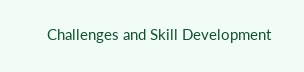Challenges and Skill Development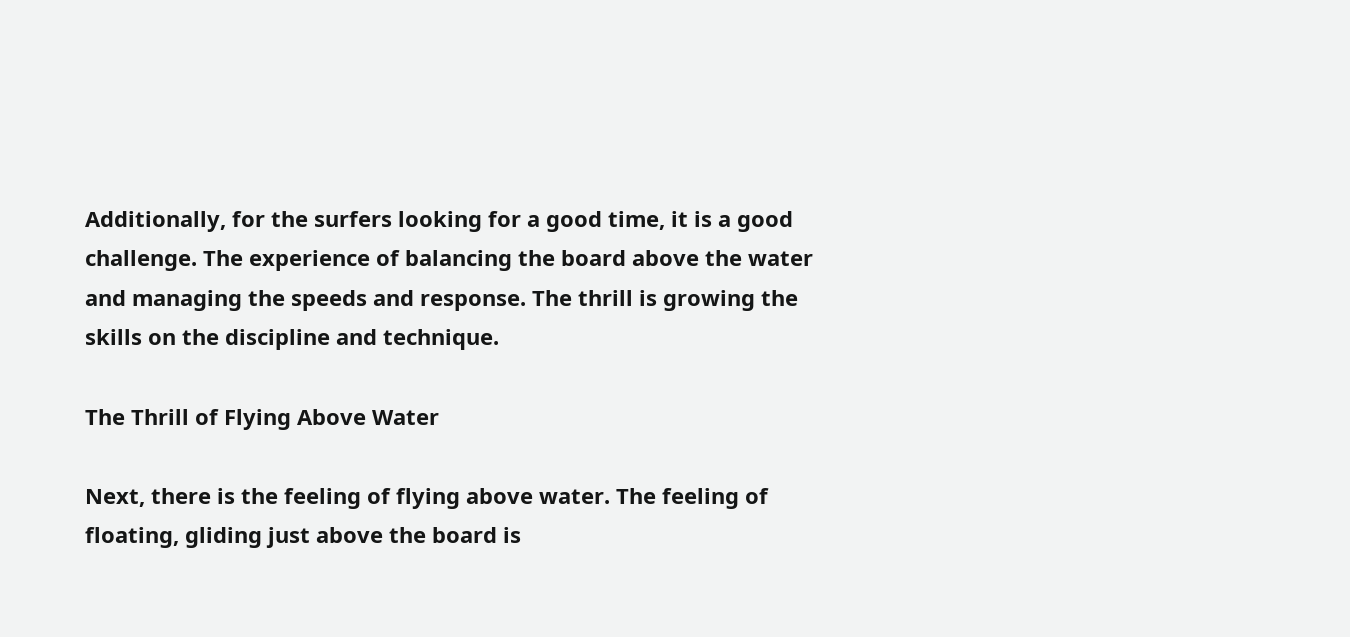Additionally, for the surfers looking for a good time, it is a good challenge. The experience of balancing the board above the water and managing the speeds and response. The thrill is growing the skills on the discipline and technique.

The Thrill of Flying Above Water

Next, there is the feeling of flying above water. The feeling of floating, gliding just above the board is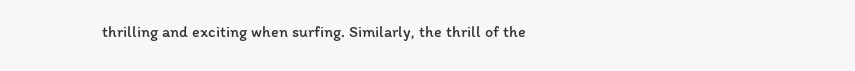thrilling and exciting when surfing. Similarly, the thrill of the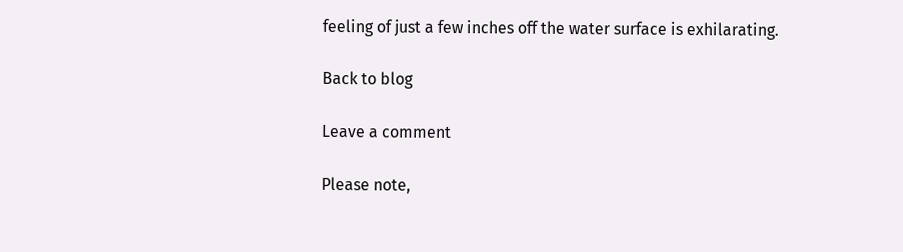feeling of just a few inches off the water surface is exhilarating.

Back to blog

Leave a comment

Please note,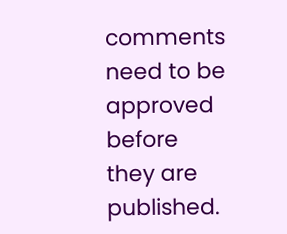comments need to be approved before they are published.